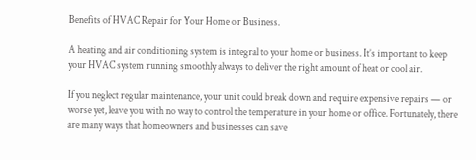Benefits of HVAC Repair for Your Home or Business.

A heating and air conditioning system is integral to your home or business. It’s important to keep your HVAC system running smoothly always to deliver the right amount of heat or cool air.

If you neglect regular maintenance, your unit could break down and require expensive repairs — or worse yet, leave you with no way to control the temperature in your home or office. Fortunately, there are many ways that homeowners and businesses can save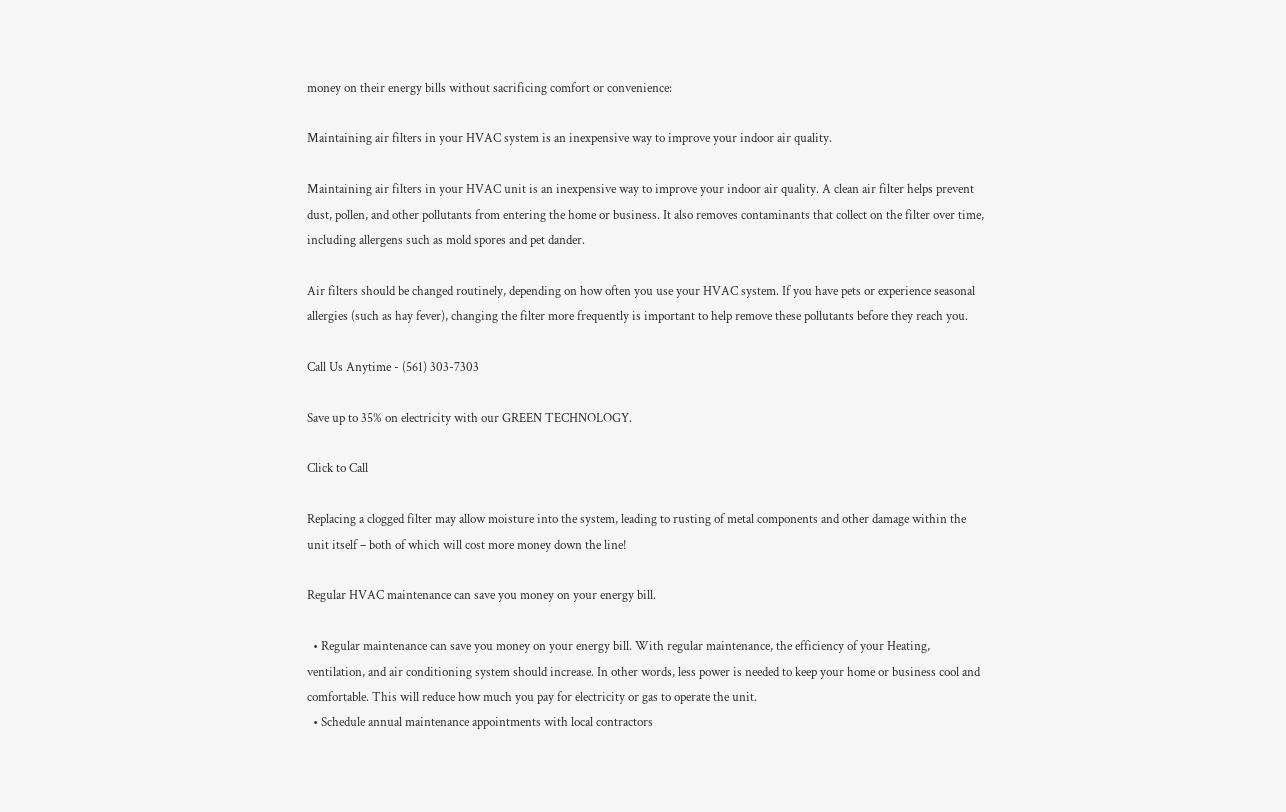money on their energy bills without sacrificing comfort or convenience:

Maintaining air filters in your HVAC system is an inexpensive way to improve your indoor air quality.

Maintaining air filters in your HVAC unit is an inexpensive way to improve your indoor air quality. A clean air filter helps prevent dust, pollen, and other pollutants from entering the home or business. It also removes contaminants that collect on the filter over time, including allergens such as mold spores and pet dander.

Air filters should be changed routinely, depending on how often you use your HVAC system. If you have pets or experience seasonal allergies (such as hay fever), changing the filter more frequently is important to help remove these pollutants before they reach you.

Call Us Anytime - (561) 303-7303

Save up to 35% on electricity with our GREEN TECHNOLOGY.

Click to Call

Replacing a clogged filter may allow moisture into the system, leading to rusting of metal components and other damage within the unit itself – both of which will cost more money down the line!

Regular HVAC maintenance can save you money on your energy bill.

  • Regular maintenance can save you money on your energy bill. With regular maintenance, the efficiency of your Heating, ventilation, and air conditioning system should increase. In other words, less power is needed to keep your home or business cool and comfortable. This will reduce how much you pay for electricity or gas to operate the unit.
  • Schedule annual maintenance appointments with local contractors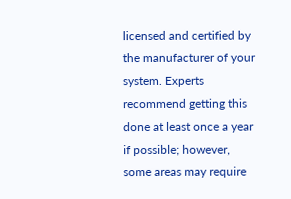licensed and certified by the manufacturer of your system. Experts recommend getting this done at least once a year if possible; however, some areas may require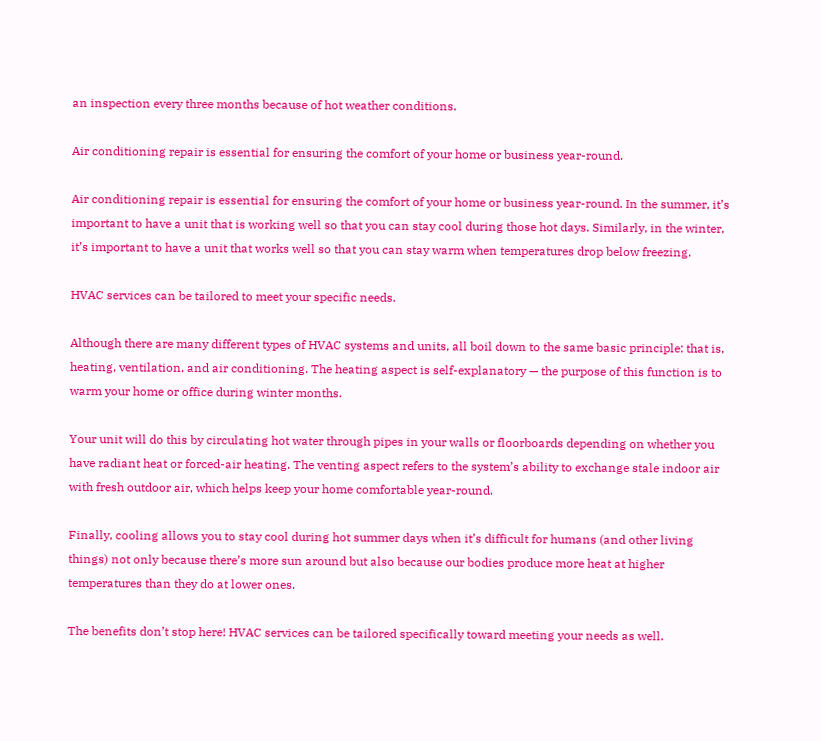an inspection every three months because of hot weather conditions.

Air conditioning repair is essential for ensuring the comfort of your home or business year-round.

Air conditioning repair is essential for ensuring the comfort of your home or business year-round. In the summer, it’s important to have a unit that is working well so that you can stay cool during those hot days. Similarly, in the winter, it’s important to have a unit that works well so that you can stay warm when temperatures drop below freezing.

HVAC services can be tailored to meet your specific needs.

Although there are many different types of HVAC systems and units, all boil down to the same basic principle: that is, heating, ventilation, and air conditioning. The heating aspect is self-explanatory — the purpose of this function is to warm your home or office during winter months.

Your unit will do this by circulating hot water through pipes in your walls or floorboards depending on whether you have radiant heat or forced-air heating. The venting aspect refers to the system’s ability to exchange stale indoor air with fresh outdoor air, which helps keep your home comfortable year-round.

Finally, cooling allows you to stay cool during hot summer days when it’s difficult for humans (and other living things) not only because there’s more sun around but also because our bodies produce more heat at higher temperatures than they do at lower ones.

The benefits don’t stop here! HVAC services can be tailored specifically toward meeting your needs as well.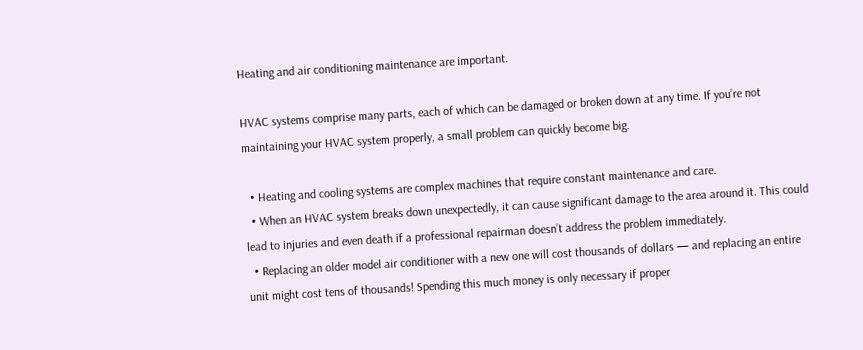Heating and air conditioning maintenance are important.

HVAC systems comprise many parts, each of which can be damaged or broken down at any time. If you’re not maintaining your HVAC system properly, a small problem can quickly become big.

  • Heating and cooling systems are complex machines that require constant maintenance and care.
  • When an HVAC system breaks down unexpectedly, it can cause significant damage to the area around it. This could lead to injuries and even death if a professional repairman doesn’t address the problem immediately.
  • Replacing an older model air conditioner with a new one will cost thousands of dollars — and replacing an entire unit might cost tens of thousands! Spending this much money is only necessary if proper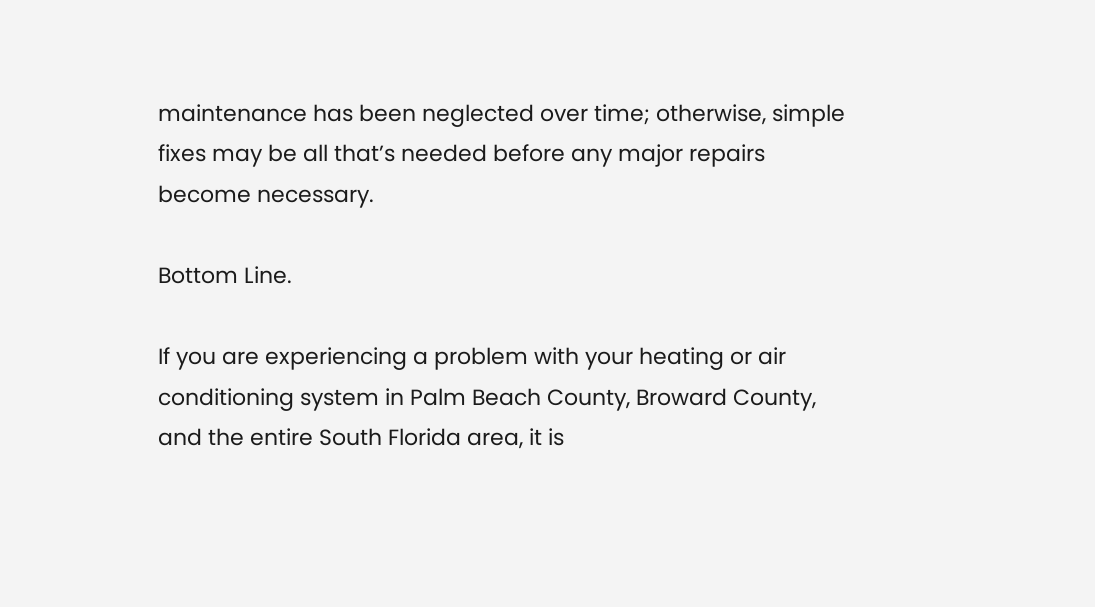maintenance has been neglected over time; otherwise, simple fixes may be all that’s needed before any major repairs become necessary.

Bottom Line.

If you are experiencing a problem with your heating or air conditioning system in Palm Beach County, Broward County, and the entire South Florida area, it is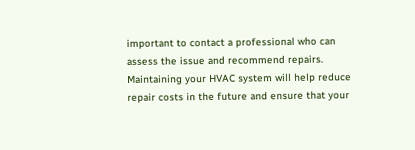important to contact a professional who can assess the issue and recommend repairs. Maintaining your HVAC system will help reduce repair costs in the future and ensure that your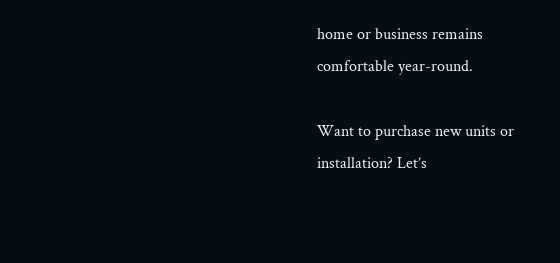home or business remains comfortable year-round.

Want to purchase new units or installation? Let’s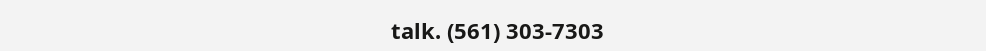talk. (561) 303-7303